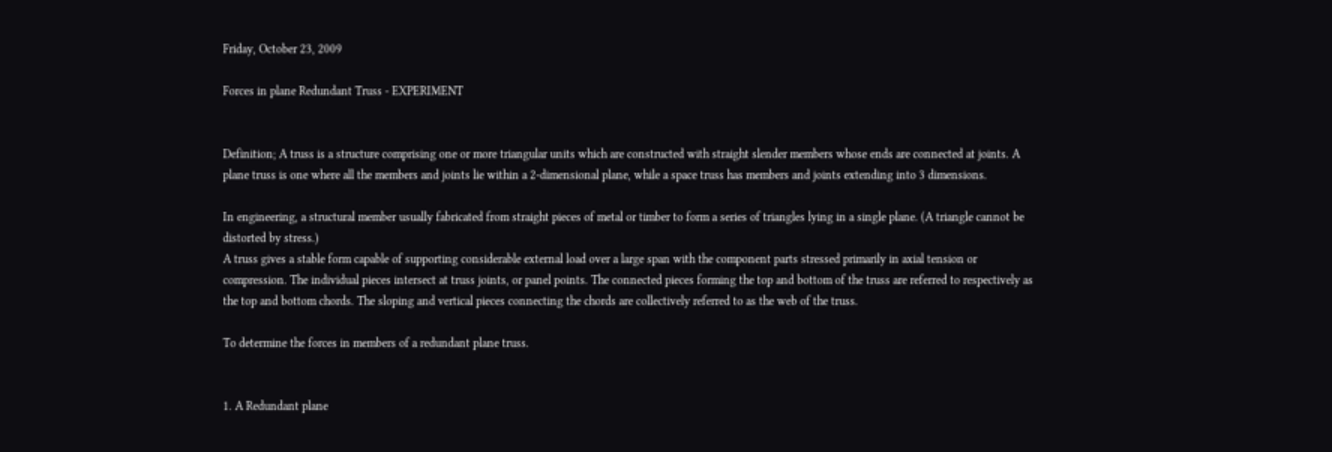Friday, October 23, 2009

Forces in plane Redundant Truss - EXPERIMENT


Definition; A truss is a structure comprising one or more triangular units which are constructed with straight slender members whose ends are connected at joints. A plane truss is one where all the members and joints lie within a 2-dimensional plane, while a space truss has members and joints extending into 3 dimensions.

In engineering, a structural member usually fabricated from straight pieces of metal or timber to form a series of triangles lying in a single plane. (A triangle cannot be distorted by stress.)
A truss gives a stable form capable of supporting considerable external load over a large span with the component parts stressed primarily in axial tension or compression. The individual pieces intersect at truss joints, or panel points. The connected pieces forming the top and bottom of the truss are referred to respectively as the top and bottom chords. The sloping and vertical pieces connecting the chords are collectively referred to as the web of the truss.

To determine the forces in members of a redundant plane truss.


1. A Redundant plane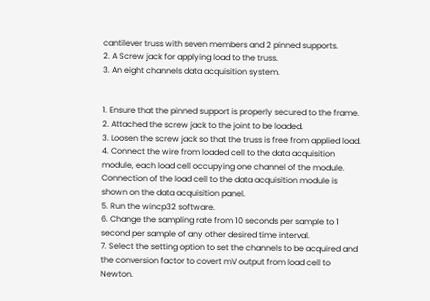cantilever truss with seven members and 2 pinned supports.
2. A Screw jack for applying load to the truss.
3. An eight channels data acquisition system.


1. Ensure that the pinned support is properly secured to the frame.
2. Attached the screw jack to the joint to be loaded.
3. Loosen the screw jack so that the truss is free from applied load.
4. Connect the wire from loaded cell to the data acquisition module, each load cell occupying one channel of the module. Connection of the load cell to the data acquisition module is shown on the data acquisition panel.
5. Run the wincp32 software.
6. Change the sampling rate from 10 seconds per sample to 1 second per sample of any other desired time interval.
7. Select the setting option to set the channels to be acquired and the conversion factor to covert mV output from load cell to Newton.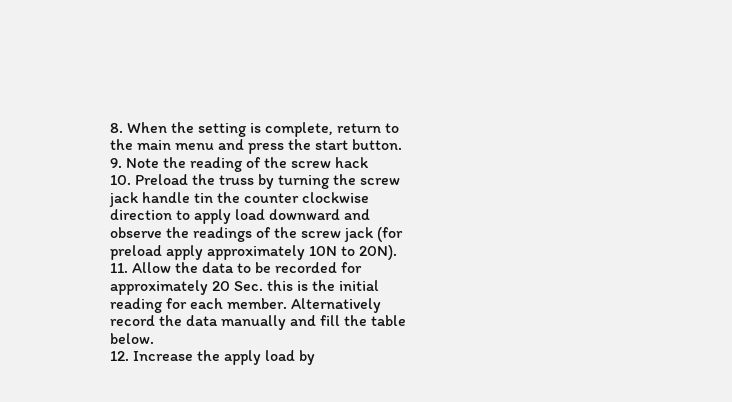8. When the setting is complete, return to the main menu and press the start button.
9. Note the reading of the screw hack
10. Preload the truss by turning the screw jack handle tin the counter clockwise direction to apply load downward and observe the readings of the screw jack (for preload apply approximately 10N to 20N).
11. Allow the data to be recorded for approximately 20 Sec. this is the initial reading for each member. Alternatively record the data manually and fill the table below.
12. Increase the apply load by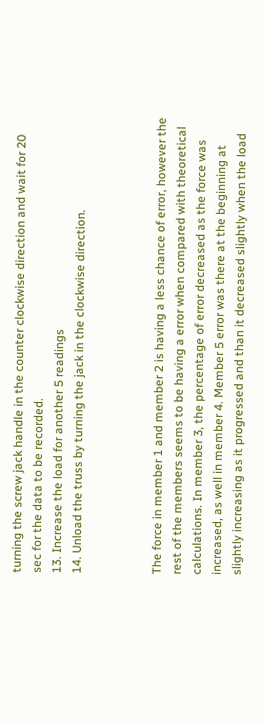turning the screw jack handle in the counter clockwise direction and wait for 20 sec for the data to be recorded.
13. Increase the load for another 5 readings
14. Unload the truss by turning the jack in the clockwise direction.



The force in member 1 and member 2 is having a less chance of error, however the rest of the members seems to be having a error when compared with theoretical calculations. In member 3, the percentage of error decreased as the force was increased, as well in member 4. Member 5 error was there at the beginning at slightly increasing as it progressed and than it decreased slightly when the load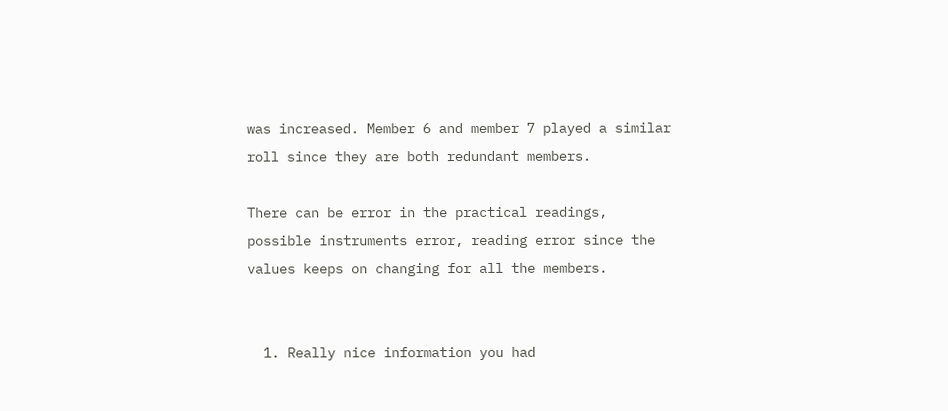was increased. Member 6 and member 7 played a similar roll since they are both redundant members.

There can be error in the practical readings, possible instruments error, reading error since the values keeps on changing for all the members.


  1. Really nice information you had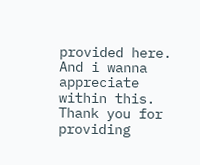provided here. And i wanna appreciate within this. Thank you for providing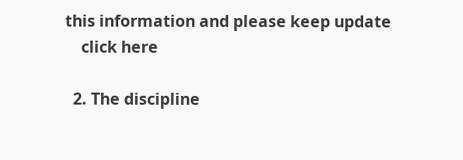this information and please keep update
    click here

  2. The discipline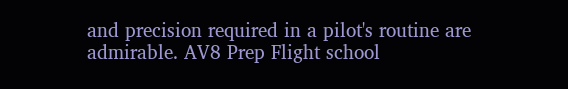and precision required in a pilot's routine are admirable. AV8 Prep Flight school